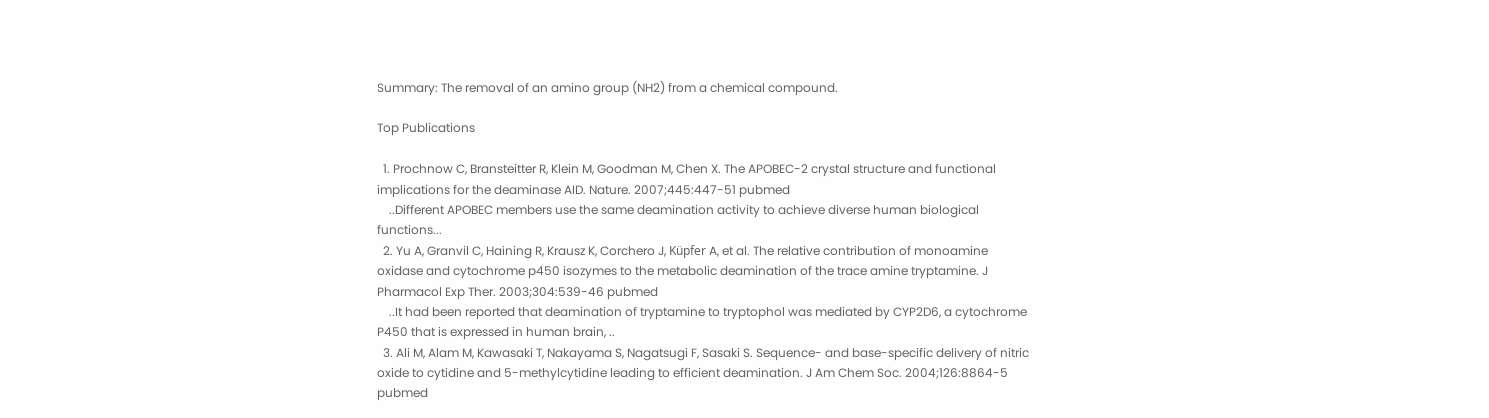Summary: The removal of an amino group (NH2) from a chemical compound.

Top Publications

  1. Prochnow C, Bransteitter R, Klein M, Goodman M, Chen X. The APOBEC-2 crystal structure and functional implications for the deaminase AID. Nature. 2007;445:447-51 pubmed
    ..Different APOBEC members use the same deamination activity to achieve diverse human biological functions...
  2. Yu A, Granvil C, Haining R, Krausz K, Corchero J, Küpfer A, et al. The relative contribution of monoamine oxidase and cytochrome p450 isozymes to the metabolic deamination of the trace amine tryptamine. J Pharmacol Exp Ther. 2003;304:539-46 pubmed
    ..It had been reported that deamination of tryptamine to tryptophol was mediated by CYP2D6, a cytochrome P450 that is expressed in human brain, ..
  3. Ali M, Alam M, Kawasaki T, Nakayama S, Nagatsugi F, Sasaki S. Sequence- and base-specific delivery of nitric oxide to cytidine and 5-methylcytidine leading to efficient deamination. J Am Chem Soc. 2004;126:8864-5 pubmed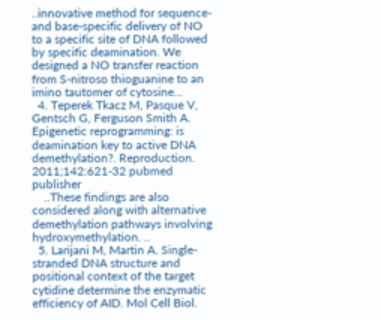..innovative method for sequence- and base-specific delivery of NO to a specific site of DNA followed by specific deamination. We designed a NO transfer reaction from S-nitroso thioguanine to an imino tautomer of cytosine...
  4. Teperek Tkacz M, Pasque V, Gentsch G, Ferguson Smith A. Epigenetic reprogramming: is deamination key to active DNA demethylation?. Reproduction. 2011;142:621-32 pubmed publisher
    ..These findings are also considered along with alternative demethylation pathways involving hydroxymethylation. ..
  5. Larijani M, Martin A. Single-stranded DNA structure and positional context of the target cytidine determine the enzymatic efficiency of AID. Mol Cell Biol.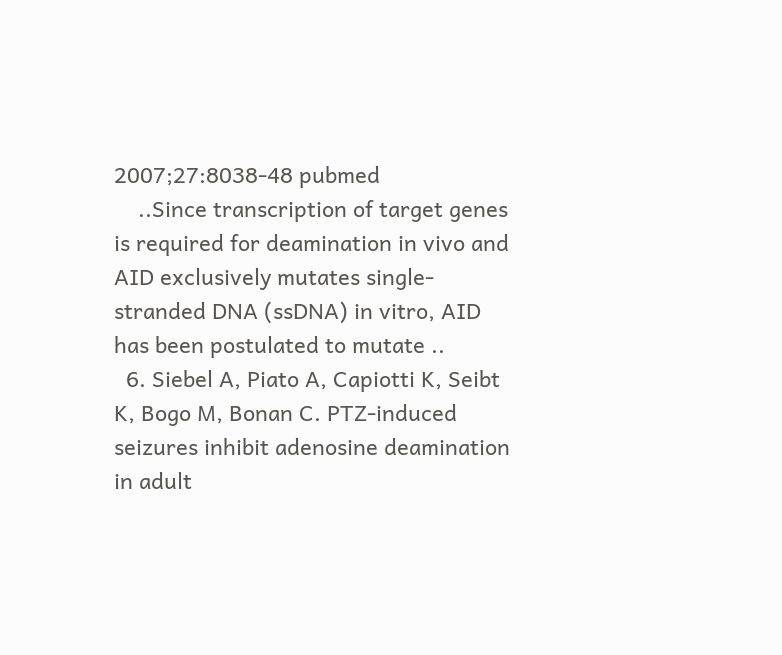2007;27:8038-48 pubmed
    ..Since transcription of target genes is required for deamination in vivo and AID exclusively mutates single-stranded DNA (ssDNA) in vitro, AID has been postulated to mutate ..
  6. Siebel A, Piato A, Capiotti K, Seibt K, Bogo M, Bonan C. PTZ-induced seizures inhibit adenosine deamination in adult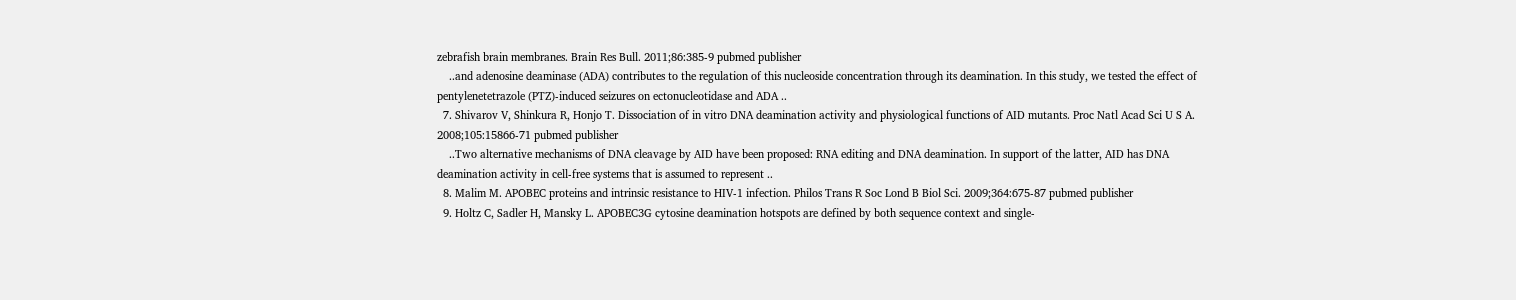zebrafish brain membranes. Brain Res Bull. 2011;86:385-9 pubmed publisher
    ..and adenosine deaminase (ADA) contributes to the regulation of this nucleoside concentration through its deamination. In this study, we tested the effect of pentylenetetrazole (PTZ)-induced seizures on ectonucleotidase and ADA ..
  7. Shivarov V, Shinkura R, Honjo T. Dissociation of in vitro DNA deamination activity and physiological functions of AID mutants. Proc Natl Acad Sci U S A. 2008;105:15866-71 pubmed publisher
    ..Two alternative mechanisms of DNA cleavage by AID have been proposed: RNA editing and DNA deamination. In support of the latter, AID has DNA deamination activity in cell-free systems that is assumed to represent ..
  8. Malim M. APOBEC proteins and intrinsic resistance to HIV-1 infection. Philos Trans R Soc Lond B Biol Sci. 2009;364:675-87 pubmed publisher
  9. Holtz C, Sadler H, Mansky L. APOBEC3G cytosine deamination hotspots are defined by both sequence context and single-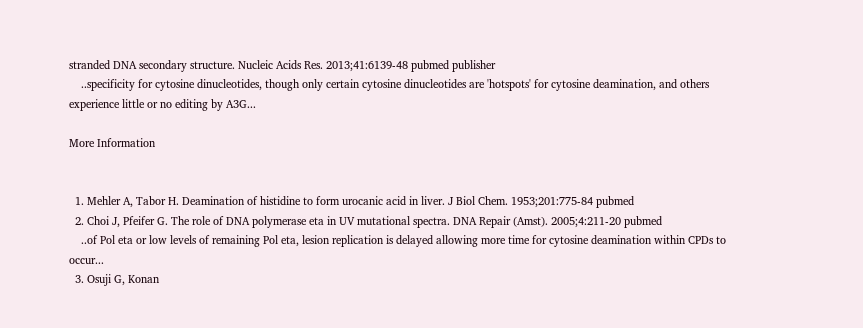stranded DNA secondary structure. Nucleic Acids Res. 2013;41:6139-48 pubmed publisher
    ..specificity for cytosine dinucleotides, though only certain cytosine dinucleotides are 'hotspots' for cytosine deamination, and others experience little or no editing by A3G...

More Information


  1. Mehler A, Tabor H. Deamination of histidine to form urocanic acid in liver. J Biol Chem. 1953;201:775-84 pubmed
  2. Choi J, Pfeifer G. The role of DNA polymerase eta in UV mutational spectra. DNA Repair (Amst). 2005;4:211-20 pubmed
    ..of Pol eta or low levels of remaining Pol eta, lesion replication is delayed allowing more time for cytosine deamination within CPDs to occur...
  3. Osuji G, Konan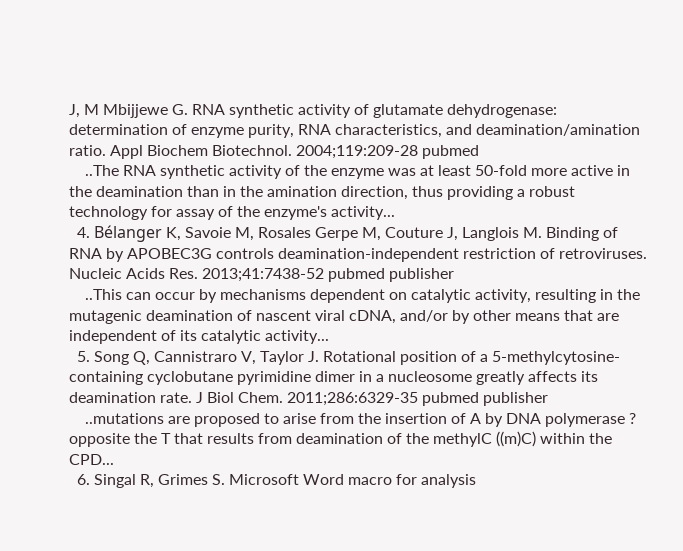J, M Mbijjewe G. RNA synthetic activity of glutamate dehydrogenase: determination of enzyme purity, RNA characteristics, and deamination/amination ratio. Appl Biochem Biotechnol. 2004;119:209-28 pubmed
    ..The RNA synthetic activity of the enzyme was at least 50-fold more active in the deamination than in the amination direction, thus providing a robust technology for assay of the enzyme's activity...
  4. Bélanger K, Savoie M, Rosales Gerpe M, Couture J, Langlois M. Binding of RNA by APOBEC3G controls deamination-independent restriction of retroviruses. Nucleic Acids Res. 2013;41:7438-52 pubmed publisher
    ..This can occur by mechanisms dependent on catalytic activity, resulting in the mutagenic deamination of nascent viral cDNA, and/or by other means that are independent of its catalytic activity...
  5. Song Q, Cannistraro V, Taylor J. Rotational position of a 5-methylcytosine-containing cyclobutane pyrimidine dimer in a nucleosome greatly affects its deamination rate. J Biol Chem. 2011;286:6329-35 pubmed publisher
    ..mutations are proposed to arise from the insertion of A by DNA polymerase ? opposite the T that results from deamination of the methylC ((m)C) within the CPD...
  6. Singal R, Grimes S. Microsoft Word macro for analysis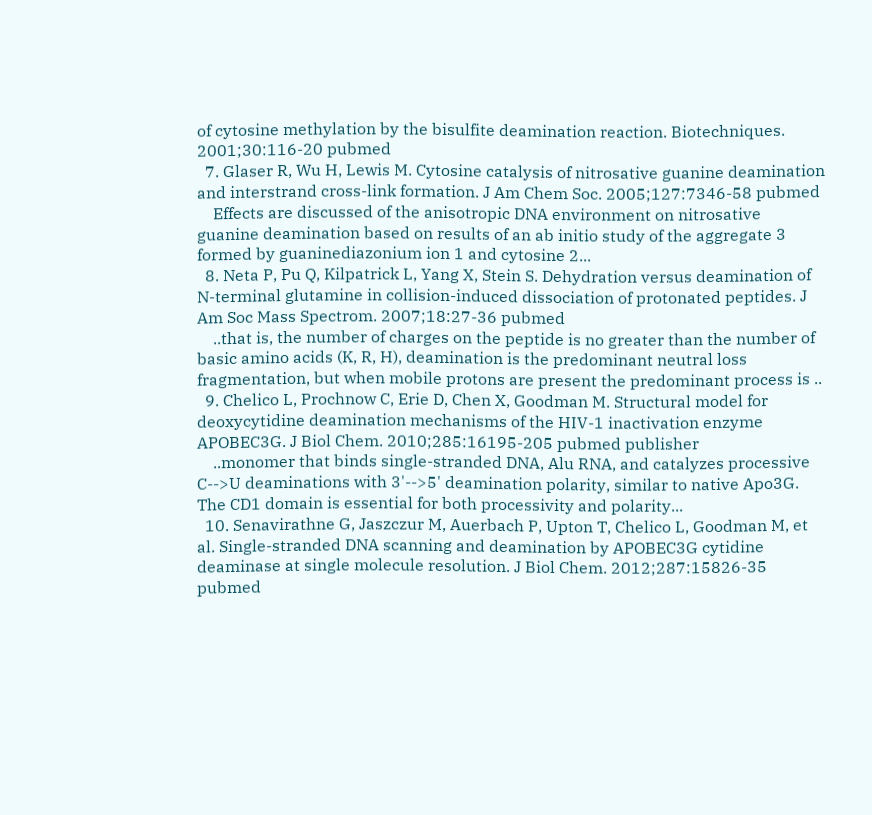of cytosine methylation by the bisulfite deamination reaction. Biotechniques. 2001;30:116-20 pubmed
  7. Glaser R, Wu H, Lewis M. Cytosine catalysis of nitrosative guanine deamination and interstrand cross-link formation. J Am Chem Soc. 2005;127:7346-58 pubmed
    Effects are discussed of the anisotropic DNA environment on nitrosative guanine deamination based on results of an ab initio study of the aggregate 3 formed by guaninediazonium ion 1 and cytosine 2...
  8. Neta P, Pu Q, Kilpatrick L, Yang X, Stein S. Dehydration versus deamination of N-terminal glutamine in collision-induced dissociation of protonated peptides. J Am Soc Mass Spectrom. 2007;18:27-36 pubmed
    ..that is, the number of charges on the peptide is no greater than the number of basic amino acids (K, R, H), deamination is the predominant neutral loss fragmentation, but when mobile protons are present the predominant process is ..
  9. Chelico L, Prochnow C, Erie D, Chen X, Goodman M. Structural model for deoxycytidine deamination mechanisms of the HIV-1 inactivation enzyme APOBEC3G. J Biol Chem. 2010;285:16195-205 pubmed publisher
    ..monomer that binds single-stranded DNA, Alu RNA, and catalyzes processive C-->U deaminations with 3'-->5' deamination polarity, similar to native Apo3G. The CD1 domain is essential for both processivity and polarity...
  10. Senavirathne G, Jaszczur M, Auerbach P, Upton T, Chelico L, Goodman M, et al. Single-stranded DNA scanning and deamination by APOBEC3G cytidine deaminase at single molecule resolution. J Biol Chem. 2012;287:15826-35 pubmed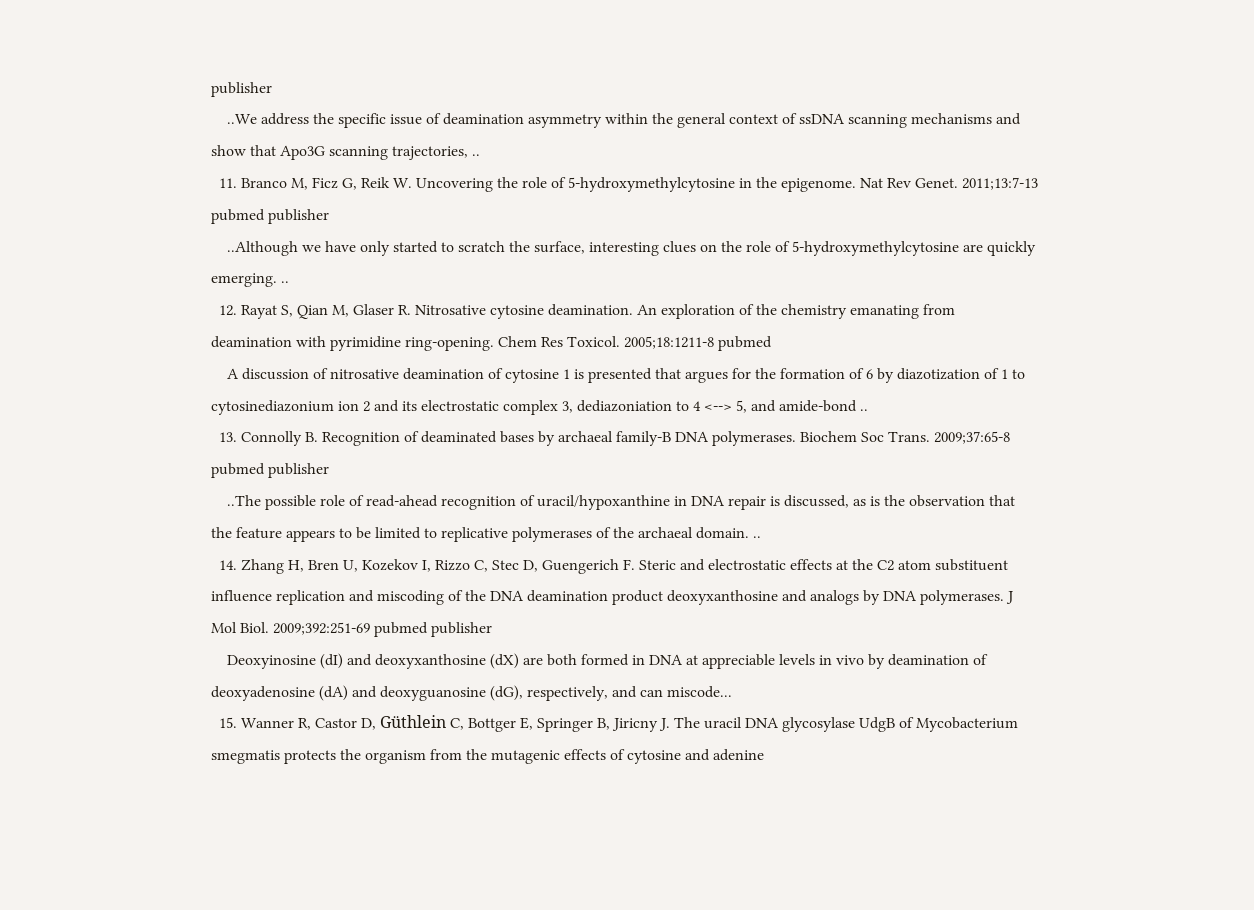publisher
    ..We address the specific issue of deamination asymmetry within the general context of ssDNA scanning mechanisms and show that Apo3G scanning trajectories, ..
  11. Branco M, Ficz G, Reik W. Uncovering the role of 5-hydroxymethylcytosine in the epigenome. Nat Rev Genet. 2011;13:7-13 pubmed publisher
    ..Although we have only started to scratch the surface, interesting clues on the role of 5-hydroxymethylcytosine are quickly emerging. ..
  12. Rayat S, Qian M, Glaser R. Nitrosative cytosine deamination. An exploration of the chemistry emanating from deamination with pyrimidine ring-opening. Chem Res Toxicol. 2005;18:1211-8 pubmed
    A discussion of nitrosative deamination of cytosine 1 is presented that argues for the formation of 6 by diazotization of 1 to cytosinediazonium ion 2 and its electrostatic complex 3, dediazoniation to 4 <--> 5, and amide-bond ..
  13. Connolly B. Recognition of deaminated bases by archaeal family-B DNA polymerases. Biochem Soc Trans. 2009;37:65-8 pubmed publisher
    ..The possible role of read-ahead recognition of uracil/hypoxanthine in DNA repair is discussed, as is the observation that the feature appears to be limited to replicative polymerases of the archaeal domain. ..
  14. Zhang H, Bren U, Kozekov I, Rizzo C, Stec D, Guengerich F. Steric and electrostatic effects at the C2 atom substituent influence replication and miscoding of the DNA deamination product deoxyxanthosine and analogs by DNA polymerases. J Mol Biol. 2009;392:251-69 pubmed publisher
    Deoxyinosine (dI) and deoxyxanthosine (dX) are both formed in DNA at appreciable levels in vivo by deamination of deoxyadenosine (dA) and deoxyguanosine (dG), respectively, and can miscode...
  15. Wanner R, Castor D, Güthlein C, Bottger E, Springer B, Jiricny J. The uracil DNA glycosylase UdgB of Mycobacterium smegmatis protects the organism from the mutagenic effects of cytosine and adenine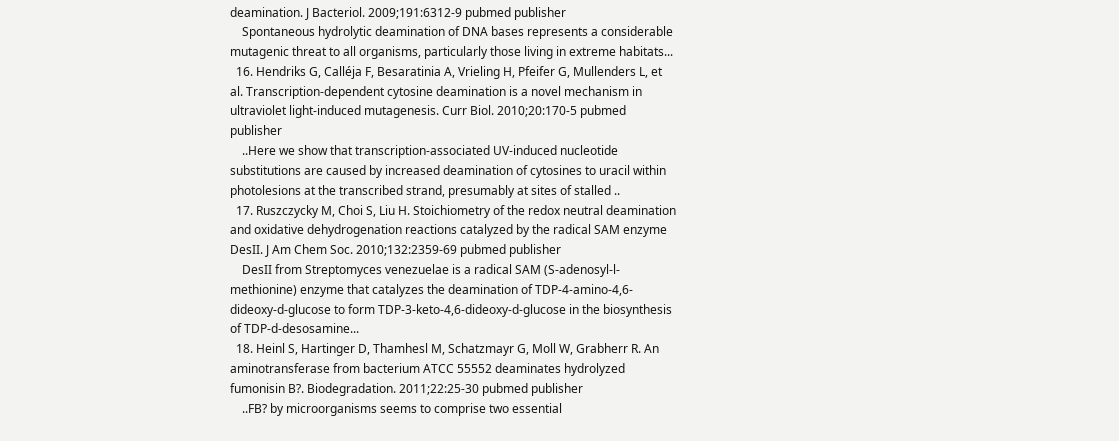deamination. J Bacteriol. 2009;191:6312-9 pubmed publisher
    Spontaneous hydrolytic deamination of DNA bases represents a considerable mutagenic threat to all organisms, particularly those living in extreme habitats...
  16. Hendriks G, Calléja F, Besaratinia A, Vrieling H, Pfeifer G, Mullenders L, et al. Transcription-dependent cytosine deamination is a novel mechanism in ultraviolet light-induced mutagenesis. Curr Biol. 2010;20:170-5 pubmed publisher
    ..Here we show that transcription-associated UV-induced nucleotide substitutions are caused by increased deamination of cytosines to uracil within photolesions at the transcribed strand, presumably at sites of stalled ..
  17. Ruszczycky M, Choi S, Liu H. Stoichiometry of the redox neutral deamination and oxidative dehydrogenation reactions catalyzed by the radical SAM enzyme DesII. J Am Chem Soc. 2010;132:2359-69 pubmed publisher
    DesII from Streptomyces venezuelae is a radical SAM (S-adenosyl-l-methionine) enzyme that catalyzes the deamination of TDP-4-amino-4,6-dideoxy-d-glucose to form TDP-3-keto-4,6-dideoxy-d-glucose in the biosynthesis of TDP-d-desosamine...
  18. Heinl S, Hartinger D, Thamhesl M, Schatzmayr G, Moll W, Grabherr R. An aminotransferase from bacterium ATCC 55552 deaminates hydrolyzed fumonisin B?. Biodegradation. 2011;22:25-30 pubmed publisher
    ..FB? by microorganisms seems to comprise two essential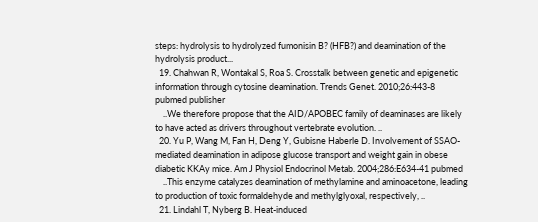steps: hydrolysis to hydrolyzed fumonisin B? (HFB?) and deamination of the hydrolysis product...
  19. Chahwan R, Wontakal S, Roa S. Crosstalk between genetic and epigenetic information through cytosine deamination. Trends Genet. 2010;26:443-8 pubmed publisher
    ..We therefore propose that the AID/APOBEC family of deaminases are likely to have acted as drivers throughout vertebrate evolution. ..
  20. Yu P, Wang M, Fan H, Deng Y, Gubisne Haberle D. Involvement of SSAO-mediated deamination in adipose glucose transport and weight gain in obese diabetic KKAy mice. Am J Physiol Endocrinol Metab. 2004;286:E634-41 pubmed
    ..This enzyme catalyzes deamination of methylamine and aminoacetone, leading to production of toxic formaldehyde and methylglyoxal, respectively, ..
  21. Lindahl T, Nyberg B. Heat-induced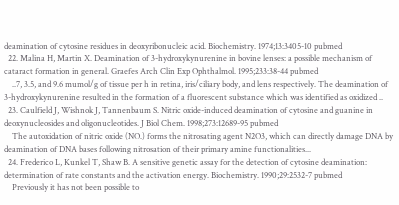deamination of cytosine residues in deoxyribonucleic acid. Biochemistry. 1974;13:3405-10 pubmed
  22. Malina H, Martin X. Deamination of 3-hydroxykynurenine in bovine lenses: a possible mechanism of cataract formation in general. Graefes Arch Clin Exp Ophthalmol. 1995;233:38-44 pubmed
    ..7, 3.5, and 9.6 mumol/g of tissue per h in retina, iris/ciliary body, and lens respectively. The deamination of 3-hydroxykynurenine resulted in the formation of a fluorescent substance which was identified as oxidized ..
  23. Caulfield J, Wishnok J, Tannenbaum S. Nitric oxide-induced deamination of cytosine and guanine in deoxynucleosides and oligonucleotides. J Biol Chem. 1998;273:12689-95 pubmed
    The autoxidation of nitric oxide (NO.) forms the nitrosating agent N2O3, which can directly damage DNA by deamination of DNA bases following nitrosation of their primary amine functionalities...
  24. Frederico L, Kunkel T, Shaw B. A sensitive genetic assay for the detection of cytosine deamination: determination of rate constants and the activation energy. Biochemistry. 1990;29:2532-7 pubmed
    Previously it has not been possible to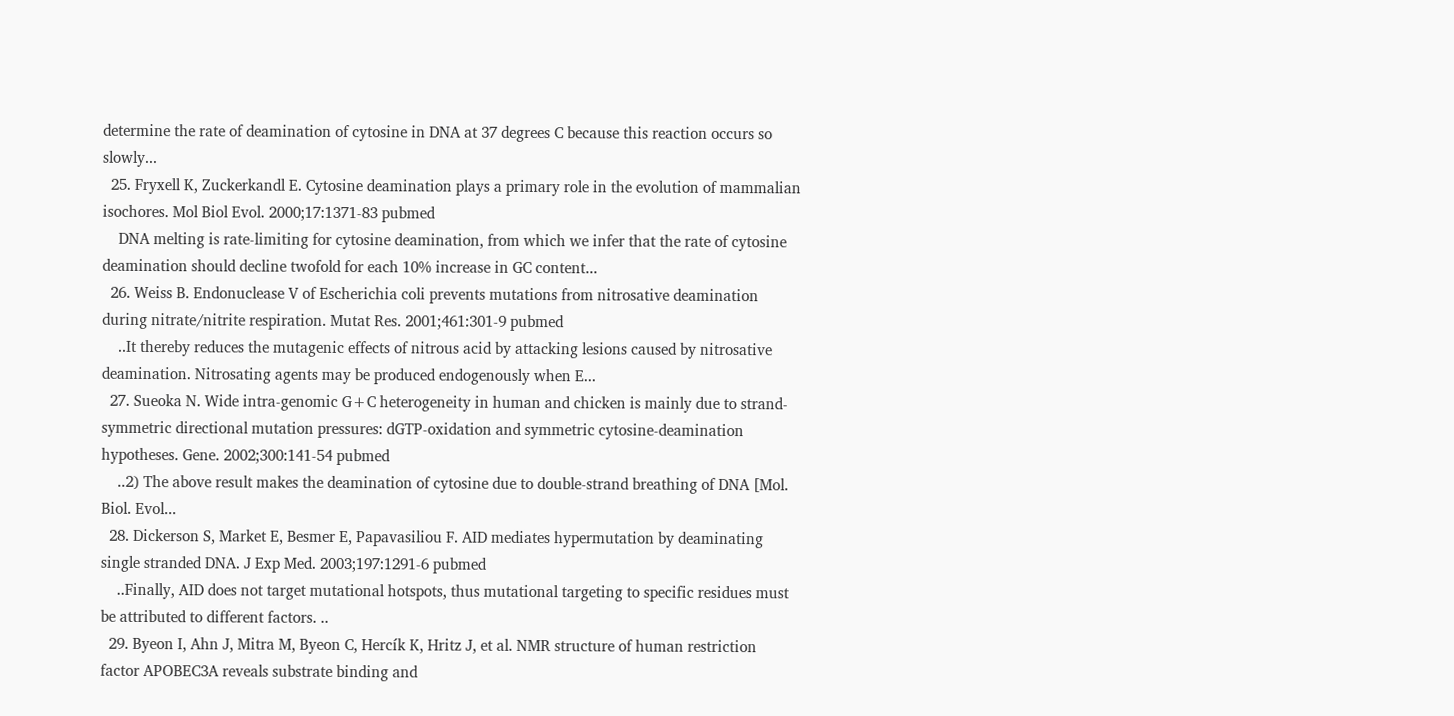determine the rate of deamination of cytosine in DNA at 37 degrees C because this reaction occurs so slowly...
  25. Fryxell K, Zuckerkandl E. Cytosine deamination plays a primary role in the evolution of mammalian isochores. Mol Biol Evol. 2000;17:1371-83 pubmed
    DNA melting is rate-limiting for cytosine deamination, from which we infer that the rate of cytosine deamination should decline twofold for each 10% increase in GC content...
  26. Weiss B. Endonuclease V of Escherichia coli prevents mutations from nitrosative deamination during nitrate/nitrite respiration. Mutat Res. 2001;461:301-9 pubmed
    ..It thereby reduces the mutagenic effects of nitrous acid by attacking lesions caused by nitrosative deamination. Nitrosating agents may be produced endogenously when E...
  27. Sueoka N. Wide intra-genomic G+C heterogeneity in human and chicken is mainly due to strand-symmetric directional mutation pressures: dGTP-oxidation and symmetric cytosine-deamination hypotheses. Gene. 2002;300:141-54 pubmed
    ..2) The above result makes the deamination of cytosine due to double-strand breathing of DNA [Mol. Biol. Evol...
  28. Dickerson S, Market E, Besmer E, Papavasiliou F. AID mediates hypermutation by deaminating single stranded DNA. J Exp Med. 2003;197:1291-6 pubmed
    ..Finally, AID does not target mutational hotspots, thus mutational targeting to specific residues must be attributed to different factors. ..
  29. Byeon I, Ahn J, Mitra M, Byeon C, Hercík K, Hritz J, et al. NMR structure of human restriction factor APOBEC3A reveals substrate binding and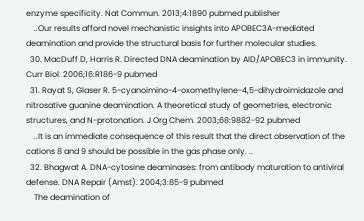enzyme specificity. Nat Commun. 2013;4:1890 pubmed publisher
    ..Our results afford novel mechanistic insights into APOBEC3A-mediated deamination and provide the structural basis for further molecular studies.
  30. MacDuff D, Harris R. Directed DNA deamination by AID/APOBEC3 in immunity. Curr Biol. 2006;16:R186-9 pubmed
  31. Rayat S, Glaser R. 5-cyanoimino-4-oxomethylene-4,5-dihydroimidazole and nitrosative guanine deamination. A theoretical study of geometries, electronic structures, and N-protonation. J Org Chem. 2003;68:9882-92 pubmed
    ..It is an immediate consequence of this result that the direct observation of the cations 8 and 9 should be possible in the gas phase only. ..
  32. Bhagwat A. DNA-cytosine deaminases: from antibody maturation to antiviral defense. DNA Repair (Amst). 2004;3:85-9 pubmed
    The deamination of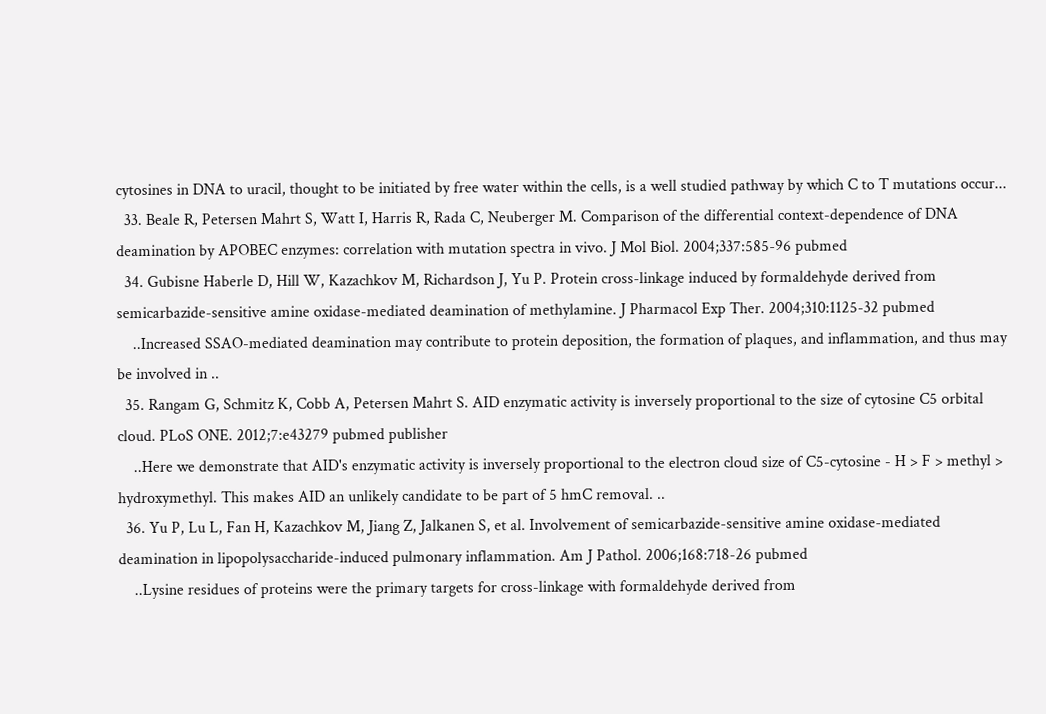cytosines in DNA to uracil, thought to be initiated by free water within the cells, is a well studied pathway by which C to T mutations occur...
  33. Beale R, Petersen Mahrt S, Watt I, Harris R, Rada C, Neuberger M. Comparison of the differential context-dependence of DNA deamination by APOBEC enzymes: correlation with mutation spectra in vivo. J Mol Biol. 2004;337:585-96 pubmed
  34. Gubisne Haberle D, Hill W, Kazachkov M, Richardson J, Yu P. Protein cross-linkage induced by formaldehyde derived from semicarbazide-sensitive amine oxidase-mediated deamination of methylamine. J Pharmacol Exp Ther. 2004;310:1125-32 pubmed
    ..Increased SSAO-mediated deamination may contribute to protein deposition, the formation of plaques, and inflammation, and thus may be involved in ..
  35. Rangam G, Schmitz K, Cobb A, Petersen Mahrt S. AID enzymatic activity is inversely proportional to the size of cytosine C5 orbital cloud. PLoS ONE. 2012;7:e43279 pubmed publisher
    ..Here we demonstrate that AID's enzymatic activity is inversely proportional to the electron cloud size of C5-cytosine - H > F > methyl > hydroxymethyl. This makes AID an unlikely candidate to be part of 5 hmC removal. ..
  36. Yu P, Lu L, Fan H, Kazachkov M, Jiang Z, Jalkanen S, et al. Involvement of semicarbazide-sensitive amine oxidase-mediated deamination in lipopolysaccharide-induced pulmonary inflammation. Am J Pathol. 2006;168:718-26 pubmed
    ..Lysine residues of proteins were the primary targets for cross-linkage with formaldehyde derived from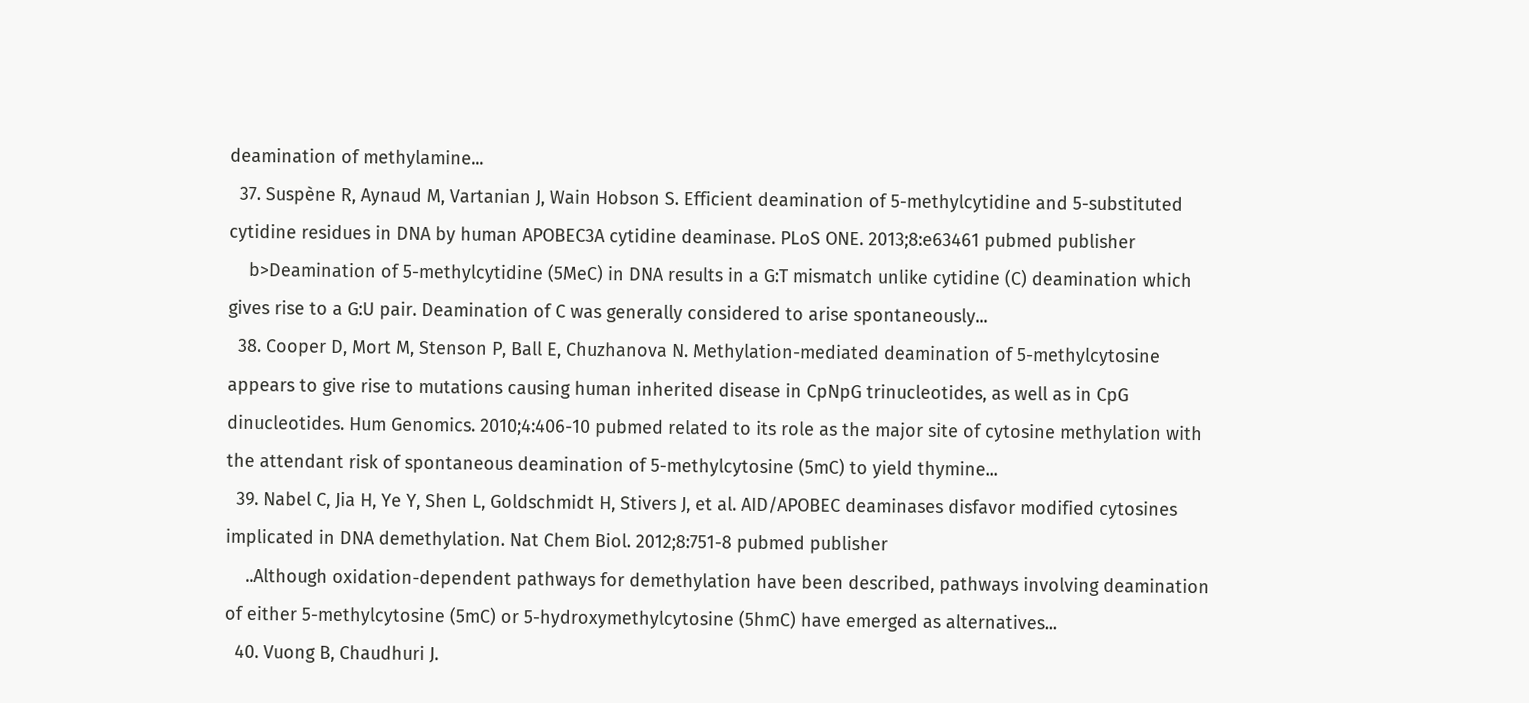deamination of methylamine...
  37. Suspène R, Aynaud M, Vartanian J, Wain Hobson S. Efficient deamination of 5-methylcytidine and 5-substituted cytidine residues in DNA by human APOBEC3A cytidine deaminase. PLoS ONE. 2013;8:e63461 pubmed publisher
    b>Deamination of 5-methylcytidine (5MeC) in DNA results in a G:T mismatch unlike cytidine (C) deamination which gives rise to a G:U pair. Deamination of C was generally considered to arise spontaneously...
  38. Cooper D, Mort M, Stenson P, Ball E, Chuzhanova N. Methylation-mediated deamination of 5-methylcytosine appears to give rise to mutations causing human inherited disease in CpNpG trinucleotides, as well as in CpG dinucleotides. Hum Genomics. 2010;4:406-10 pubmed related to its role as the major site of cytosine methylation with the attendant risk of spontaneous deamination of 5-methylcytosine (5mC) to yield thymine...
  39. Nabel C, Jia H, Ye Y, Shen L, Goldschmidt H, Stivers J, et al. AID/APOBEC deaminases disfavor modified cytosines implicated in DNA demethylation. Nat Chem Biol. 2012;8:751-8 pubmed publisher
    ..Although oxidation-dependent pathways for demethylation have been described, pathways involving deamination of either 5-methylcytosine (5mC) or 5-hydroxymethylcytosine (5hmC) have emerged as alternatives...
  40. Vuong B, Chaudhuri J.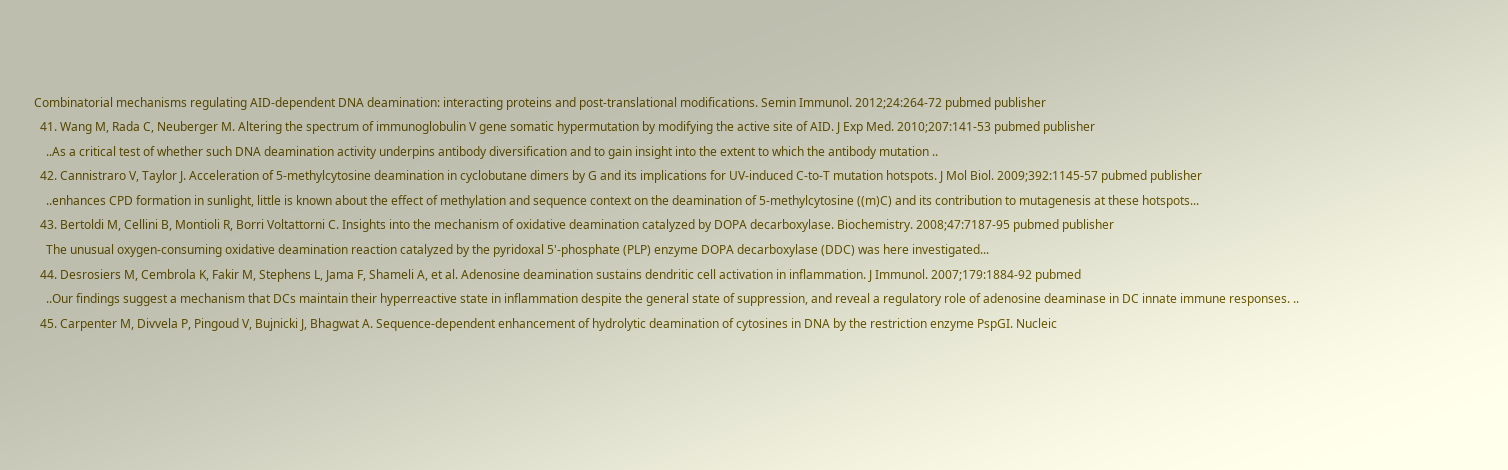Combinatorial mechanisms regulating AID-dependent DNA deamination: interacting proteins and post-translational modifications. Semin Immunol. 2012;24:264-72 pubmed publisher
  41. Wang M, Rada C, Neuberger M. Altering the spectrum of immunoglobulin V gene somatic hypermutation by modifying the active site of AID. J Exp Med. 2010;207:141-53 pubmed publisher
    ..As a critical test of whether such DNA deamination activity underpins antibody diversification and to gain insight into the extent to which the antibody mutation ..
  42. Cannistraro V, Taylor J. Acceleration of 5-methylcytosine deamination in cyclobutane dimers by G and its implications for UV-induced C-to-T mutation hotspots. J Mol Biol. 2009;392:1145-57 pubmed publisher
    ..enhances CPD formation in sunlight, little is known about the effect of methylation and sequence context on the deamination of 5-methylcytosine ((m)C) and its contribution to mutagenesis at these hotspots...
  43. Bertoldi M, Cellini B, Montioli R, Borri Voltattorni C. Insights into the mechanism of oxidative deamination catalyzed by DOPA decarboxylase. Biochemistry. 2008;47:7187-95 pubmed publisher
    The unusual oxygen-consuming oxidative deamination reaction catalyzed by the pyridoxal 5'-phosphate (PLP) enzyme DOPA decarboxylase (DDC) was here investigated...
  44. Desrosiers M, Cembrola K, Fakir M, Stephens L, Jama F, Shameli A, et al. Adenosine deamination sustains dendritic cell activation in inflammation. J Immunol. 2007;179:1884-92 pubmed
    ..Our findings suggest a mechanism that DCs maintain their hyperreactive state in inflammation despite the general state of suppression, and reveal a regulatory role of adenosine deaminase in DC innate immune responses. ..
  45. Carpenter M, Divvela P, Pingoud V, Bujnicki J, Bhagwat A. Sequence-dependent enhancement of hydrolytic deamination of cytosines in DNA by the restriction enzyme PspGI. Nucleic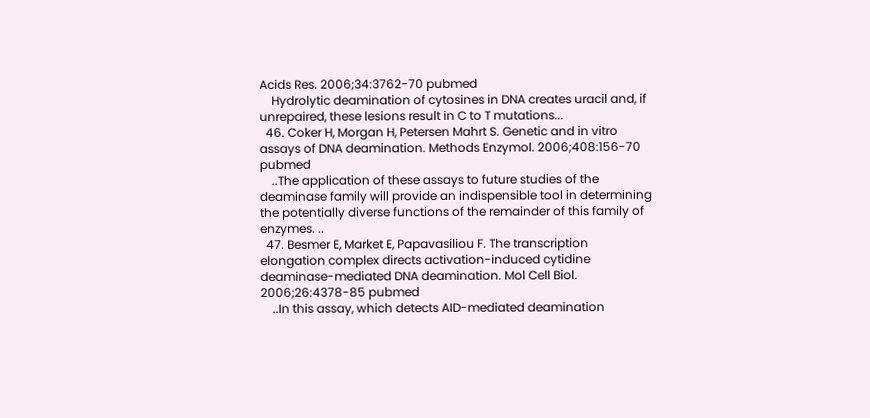Acids Res. 2006;34:3762-70 pubmed
    Hydrolytic deamination of cytosines in DNA creates uracil and, if unrepaired, these lesions result in C to T mutations...
  46. Coker H, Morgan H, Petersen Mahrt S. Genetic and in vitro assays of DNA deamination. Methods Enzymol. 2006;408:156-70 pubmed
    ..The application of these assays to future studies of the deaminase family will provide an indispensible tool in determining the potentially diverse functions of the remainder of this family of enzymes. ..
  47. Besmer E, Market E, Papavasiliou F. The transcription elongation complex directs activation-induced cytidine deaminase-mediated DNA deamination. Mol Cell Biol. 2006;26:4378-85 pubmed
    ..In this assay, which detects AID-mediated deamination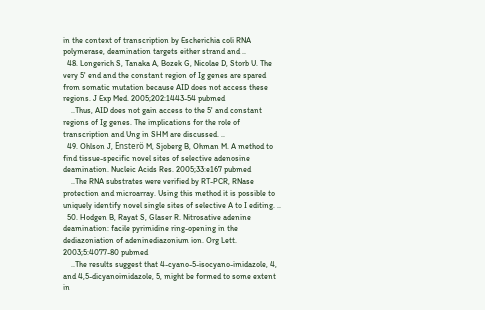in the context of transcription by Escherichia coli RNA polymerase, deamination targets either strand and ..
  48. Longerich S, Tanaka A, Bozek G, Nicolae D, Storb U. The very 5' end and the constant region of Ig genes are spared from somatic mutation because AID does not access these regions. J Exp Med. 2005;202:1443-54 pubmed
    ..Thus, AID does not gain access to the 5' and constant regions of Ig genes. The implications for the role of transcription and Ung in SHM are discussed. ..
  49. Ohlson J, Ensterö M, Sjoberg B, Ohman M. A method to find tissue-specific novel sites of selective adenosine deamination. Nucleic Acids Res. 2005;33:e167 pubmed
    ..The RNA substrates were verified by RT-PCR, RNase protection and microarray. Using this method it is possible to uniquely identify novel single sites of selective A to I editing. ..
  50. Hodgen B, Rayat S, Glaser R. Nitrosative adenine deamination: facile pyrimidine ring-opening in the dediazoniation of adeninediazonium ion. Org Lett. 2003;5:4077-80 pubmed
    ..The results suggest that 4-cyano-5-isocyano-imidazole, 4, and 4,5-dicyanoimidazole, 5, might be formed to some extent in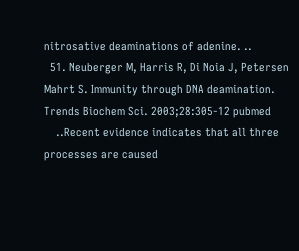nitrosative deaminations of adenine. ..
  51. Neuberger M, Harris R, Di Noia J, Petersen Mahrt S. Immunity through DNA deamination. Trends Biochem Sci. 2003;28:305-12 pubmed
    ..Recent evidence indicates that all three processes are caused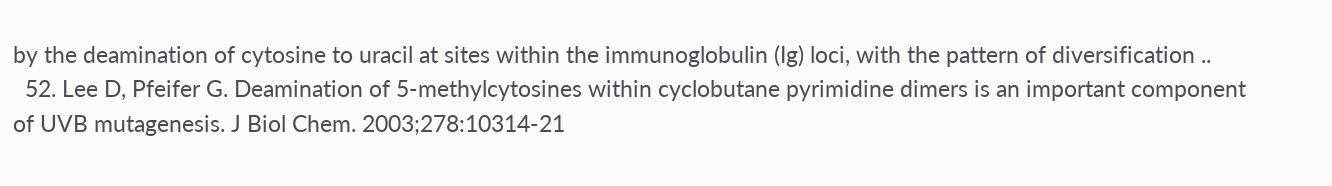by the deamination of cytosine to uracil at sites within the immunoglobulin (Ig) loci, with the pattern of diversification ..
  52. Lee D, Pfeifer G. Deamination of 5-methylcytosines within cyclobutane pyrimidine dimers is an important component of UVB mutagenesis. J Biol Chem. 2003;278:10314-21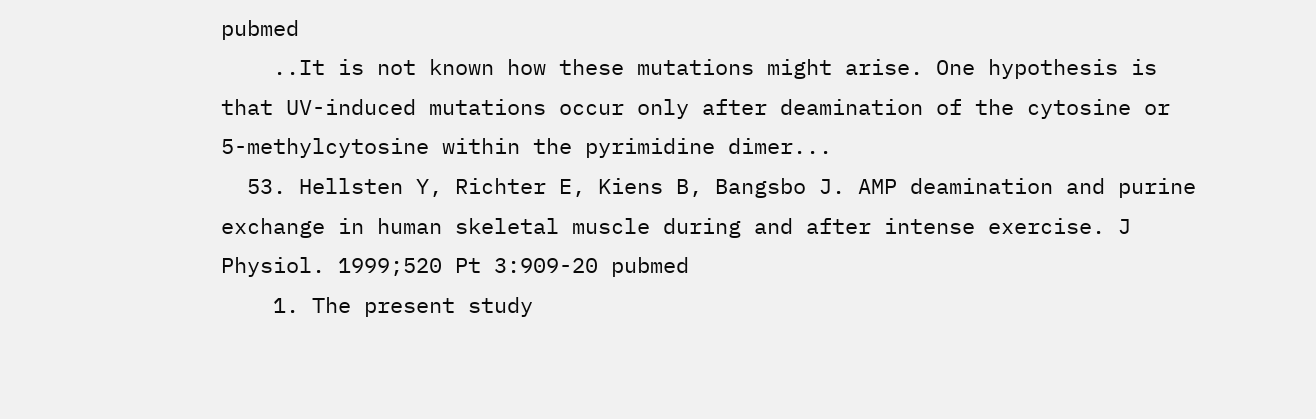pubmed
    ..It is not known how these mutations might arise. One hypothesis is that UV-induced mutations occur only after deamination of the cytosine or 5-methylcytosine within the pyrimidine dimer...
  53. Hellsten Y, Richter E, Kiens B, Bangsbo J. AMP deamination and purine exchange in human skeletal muscle during and after intense exercise. J Physiol. 1999;520 Pt 3:909-20 pubmed
    1. The present study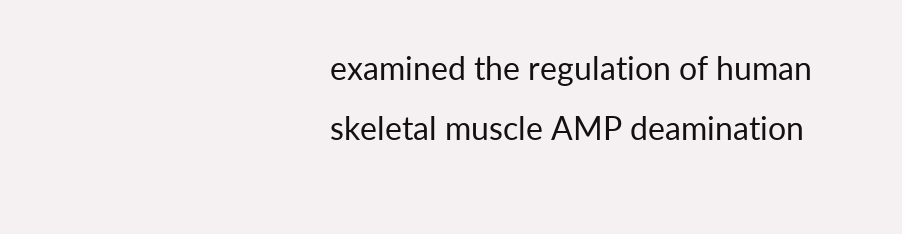examined the regulation of human skeletal muscle AMP deamination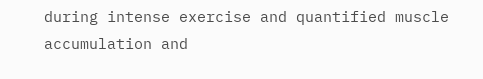during intense exercise and quantified muscle accumulation and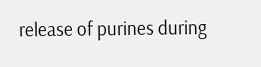release of purines during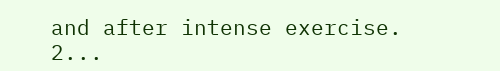and after intense exercise. 2...